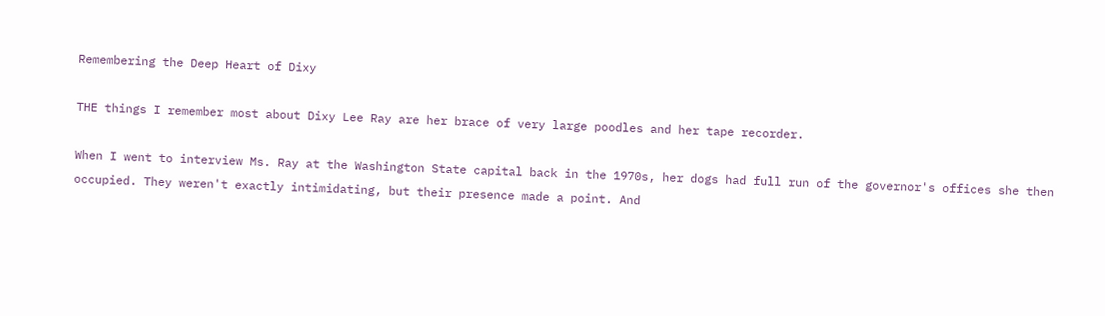Remembering the Deep Heart of Dixy

THE things I remember most about Dixy Lee Ray are her brace of very large poodles and her tape recorder.

When I went to interview Ms. Ray at the Washington State capital back in the 1970s, her dogs had full run of the governor's offices she then occupied. They weren't exactly intimidating, but their presence made a point. And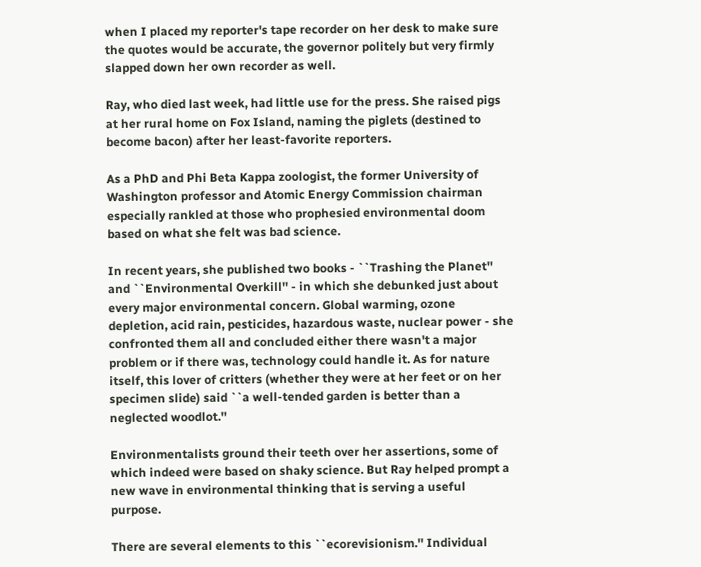when I placed my reporter's tape recorder on her desk to make sure the quotes would be accurate, the governor politely but very firmly slapped down her own recorder as well.

Ray, who died last week, had little use for the press. She raised pigs at her rural home on Fox Island, naming the piglets (destined to become bacon) after her least-favorite reporters.

As a PhD and Phi Beta Kappa zoologist, the former University of Washington professor and Atomic Energy Commission chairman especially rankled at those who prophesied environmental doom based on what she felt was bad science.

In recent years, she published two books - ``Trashing the Planet'' and ``Environmental Overkill'' - in which she debunked just about every major environmental concern. Global warming, ozone depletion, acid rain, pesticides, hazardous waste, nuclear power - she confronted them all and concluded either there wasn't a major problem or if there was, technology could handle it. As for nature itself, this lover of critters (whether they were at her feet or on her specimen slide) said ``a well-tended garden is better than a neglected woodlot.''

Environmentalists ground their teeth over her assertions, some of which indeed were based on shaky science. But Ray helped prompt a new wave in environmental thinking that is serving a useful purpose.

There are several elements to this ``ecorevisionism.'' Individual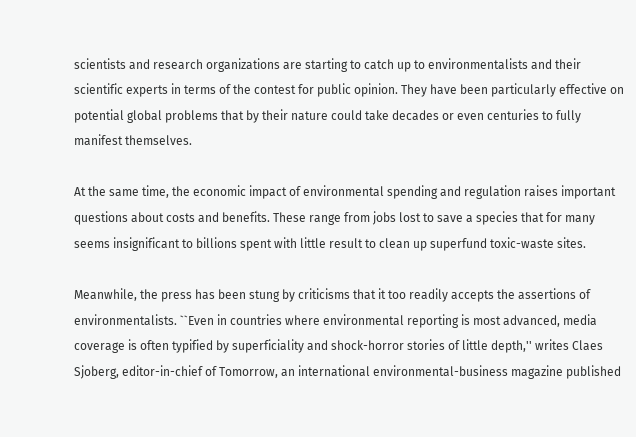scientists and research organizations are starting to catch up to environmentalists and their scientific experts in terms of the contest for public opinion. They have been particularly effective on potential global problems that by their nature could take decades or even centuries to fully manifest themselves.

At the same time, the economic impact of environmental spending and regulation raises important questions about costs and benefits. These range from jobs lost to save a species that for many seems insignificant to billions spent with little result to clean up superfund toxic-waste sites.

Meanwhile, the press has been stung by criticisms that it too readily accepts the assertions of environmentalists. ``Even in countries where environmental reporting is most advanced, media coverage is often typified by superficiality and shock-horror stories of little depth,'' writes Claes Sjoberg, editor-in-chief of Tomorrow, an international environmental-business magazine published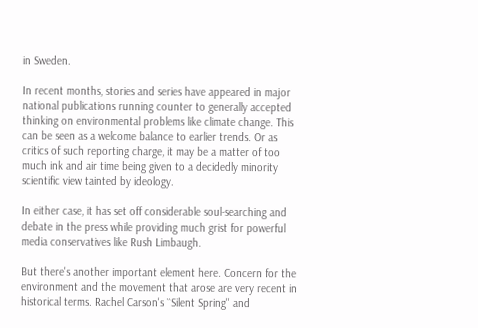in Sweden.

In recent months, stories and series have appeared in major national publications running counter to generally accepted thinking on environmental problems like climate change. This can be seen as a welcome balance to earlier trends. Or as critics of such reporting charge, it may be a matter of too much ink and air time being given to a decidedly minority scientific view tainted by ideology.

In either case, it has set off considerable soul-searching and debate in the press while providing much grist for powerful media conservatives like Rush Limbaugh.

But there's another important element here. Concern for the environment and the movement that arose are very recent in historical terms. Rachel Carson's ``Silent Spring'' and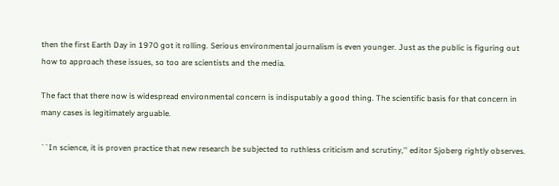then the first Earth Day in 1970 got it rolling. Serious environmental journalism is even younger. Just as the public is figuring out how to approach these issues, so too are scientists and the media.

The fact that there now is widespread environmental concern is indisputably a good thing. The scientific basis for that concern in many cases is legitimately arguable.

``In science, it is proven practice that new research be subjected to ruthless criticism and scrutiny,'' editor Sjoberg rightly observes.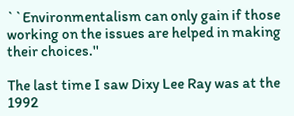``Environmentalism can only gain if those working on the issues are helped in making their choices.''

The last time I saw Dixy Lee Ray was at the 1992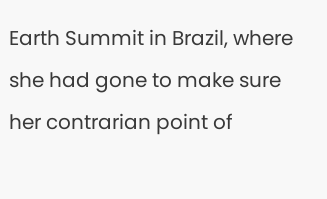Earth Summit in Brazil, where she had gone to make sure her contrarian point of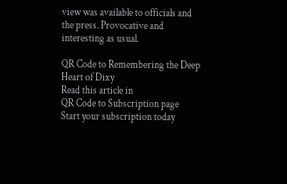view was available to officials and the press. Provocative and interesting as usual.

QR Code to Remembering the Deep Heart of Dixy
Read this article in
QR Code to Subscription page
Start your subscription today